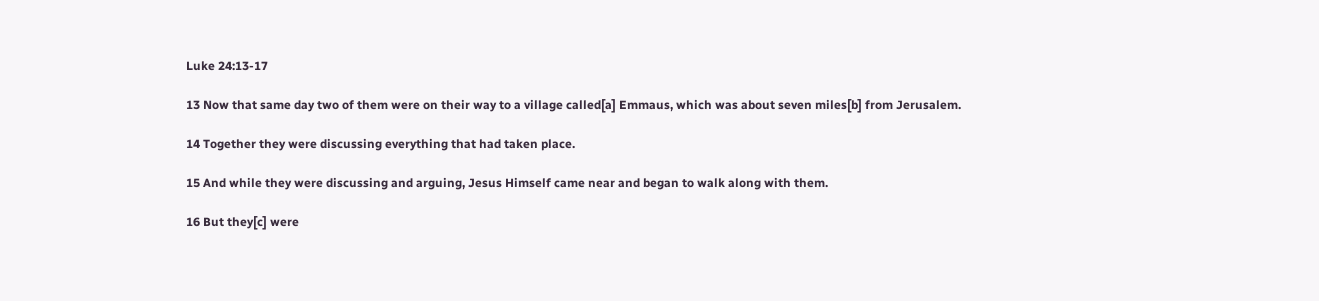Luke 24:13-17

13 Now that same day two of them were on their way to a village called[a] Emmaus, which was about seven miles[b] from Jerusalem.

14 Together they were discussing everything that had taken place.

15 And while they were discussing and arguing, Jesus Himself came near and began to walk along with them.

16 But they[c] were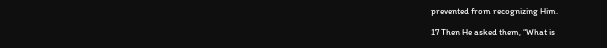prevented from recognizing Him.

17 Then He asked them, “What is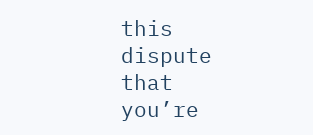this dispute that you’re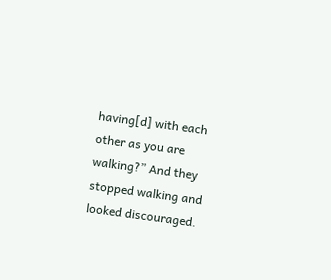having[d] with each other as you are walking?” And they stopped walking and looked discouraged.